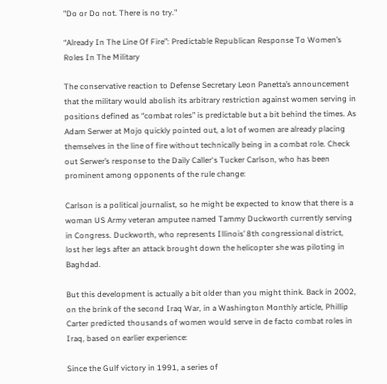"Do or Do not. There is no try."

“Already In The Line Of Fire”: Predictable Republican Response To Women’s Roles In The Military

The conservative reaction to Defense Secretary Leon Panetta’s announcement that the military would abolish its arbitrary restriction against women serving in positions defined as “combat roles” is predictable but a bit behind the times. As Adam Serwer at Mojo quickly pointed out, a lot of women are already placing themselves in the line of fire without technically being in a combat role. Check out Serwer’s response to the Daily Caller‘s Tucker Carlson, who has been prominent among opponents of the rule change:

Carlson is a political journalist, so he might be expected to know that there is a woman US Army veteran amputee named Tammy Duckworth currently serving in Congress. Duckworth, who represents Illinois’ 8th congressional district, lost her legs after an attack brought down the helicopter she was piloting in Baghdad.

But this development is actually a bit older than you might think. Back in 2002, on the brink of the second Iraq War, in a Washington Monthly article, Phillip Carter predicted thousands of women would serve in de facto combat roles in Iraq, based on earlier experience:

Since the Gulf victory in 1991, a series of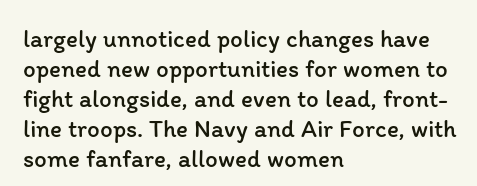largely unnoticed policy changes have opened new opportunities for women to fight alongside, and even to lead, front-line troops. The Navy and Air Force, with some fanfare, allowed women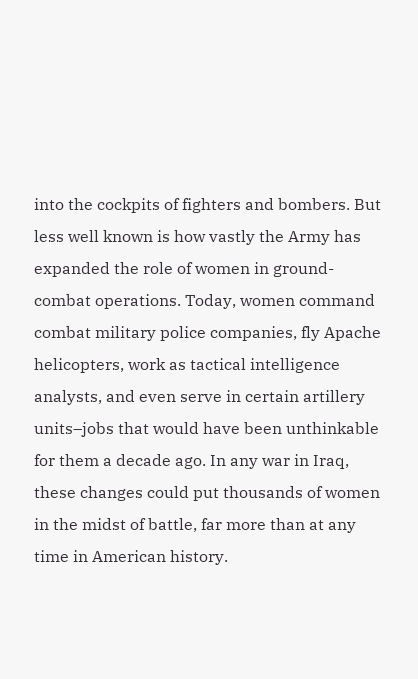into the cockpits of fighters and bombers. But less well known is how vastly the Army has expanded the role of women in ground-combat operations. Today, women command combat military police companies, fly Apache helicopters, work as tactical intelligence analysts, and even serve in certain artillery units–jobs that would have been unthinkable for them a decade ago. In any war in Iraq, these changes could put thousands of women in the midst of battle, far more than at any time in American history.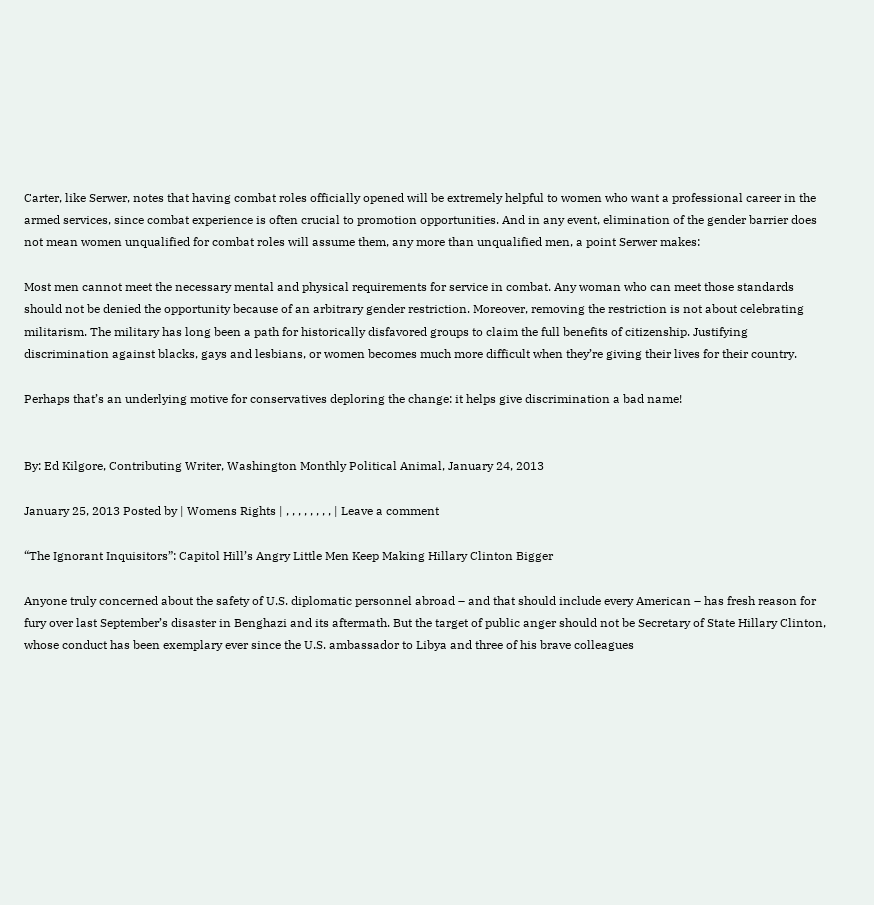Carter, like Serwer, notes that having combat roles officially opened will be extremely helpful to women who want a professional career in the armed services, since combat experience is often crucial to promotion opportunities. And in any event, elimination of the gender barrier does not mean women unqualified for combat roles will assume them, any more than unqualified men, a point Serwer makes:

Most men cannot meet the necessary mental and physical requirements for service in combat. Any woman who can meet those standards should not be denied the opportunity because of an arbitrary gender restriction. Moreover, removing the restriction is not about celebrating militarism. The military has long been a path for historically disfavored groups to claim the full benefits of citizenship. Justifying discrimination against blacks, gays and lesbians, or women becomes much more difficult when they’re giving their lives for their country.

Perhaps that’s an underlying motive for conservatives deploring the change: it helps give discrimination a bad name!


By: Ed Kilgore, Contributing Writer, Washington Monthly Political Animal, January 24, 2013

January 25, 2013 Posted by | Womens Rights | , , , , , , , , | Leave a comment

“The Ignorant Inquisitors”: Capitol Hill’s Angry Little Men Keep Making Hillary Clinton Bigger

Anyone truly concerned about the safety of U.S. diplomatic personnel abroad – and that should include every American – has fresh reason for fury over last September’s disaster in Benghazi and its aftermath. But the target of public anger should not be Secretary of State Hillary Clinton, whose conduct has been exemplary ever since the U.S. ambassador to Libya and three of his brave colleagues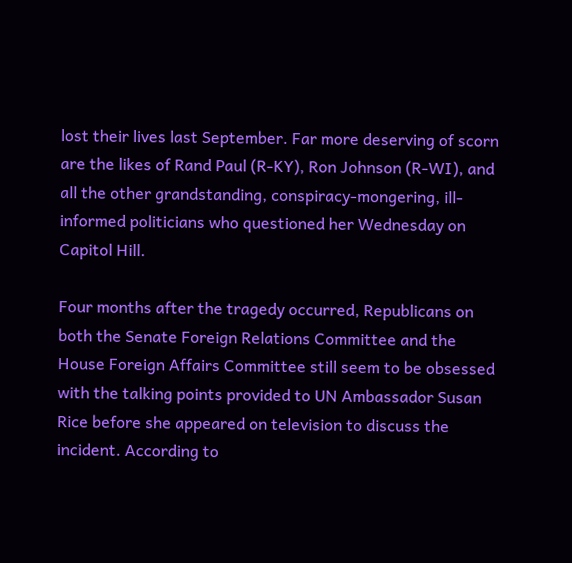lost their lives last September. Far more deserving of scorn are the likes of Rand Paul (R-KY), Ron Johnson (R-WI), and all the other grandstanding, conspiracy-mongering, ill-informed politicians who questioned her Wednesday on Capitol Hill.

Four months after the tragedy occurred, Republicans on both the Senate Foreign Relations Committee and the House Foreign Affairs Committee still seem to be obsessed with the talking points provided to UN Ambassador Susan Rice before she appeared on television to discuss the incident. According to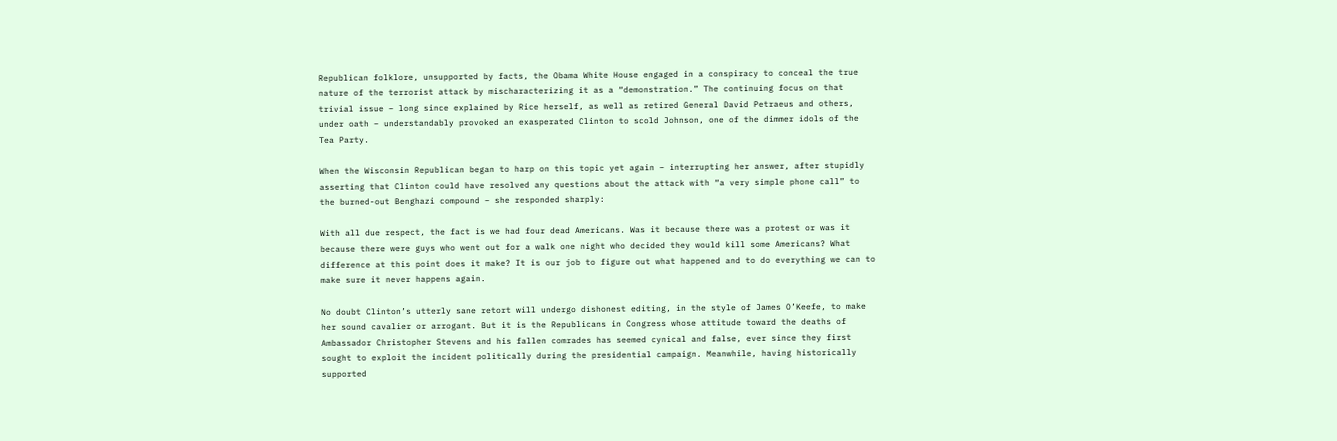Republican folklore, unsupported by facts, the Obama White House engaged in a conspiracy to conceal the true nature of the terrorist attack by mischaracterizing it as a “demonstration.” The continuing focus on that trivial issue – long since explained by Rice herself, as well as retired General David Petraeus and others, under oath – understandably provoked an exasperated Clinton to scold Johnson, one of the dimmer idols of the Tea Party.

When the Wisconsin Republican began to harp on this topic yet again – interrupting her answer, after stupidly asserting that Clinton could have resolved any questions about the attack with “a very simple phone call” to the burned-out Benghazi compound – she responded sharply:

With all due respect, the fact is we had four dead Americans. Was it because there was a protest or was it because there were guys who went out for a walk one night who decided they would kill some Americans? What difference at this point does it make? It is our job to figure out what happened and to do everything we can to make sure it never happens again.

No doubt Clinton’s utterly sane retort will undergo dishonest editing, in the style of James O’Keefe, to make her sound cavalier or arrogant. But it is the Republicans in Congress whose attitude toward the deaths of Ambassador Christopher Stevens and his fallen comrades has seemed cynical and false, ever since they first sought to exploit the incident politically during the presidential campaign. Meanwhile, having historically supported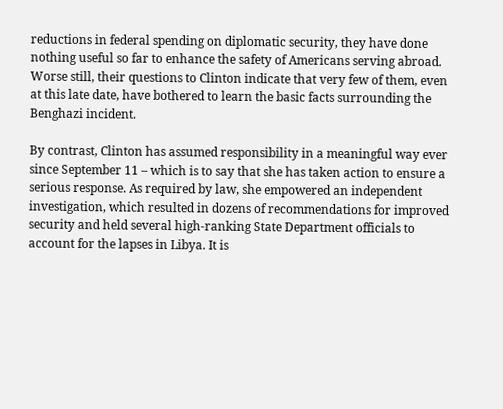reductions in federal spending on diplomatic security, they have done nothing useful so far to enhance the safety of Americans serving abroad. Worse still, their questions to Clinton indicate that very few of them, even at this late date, have bothered to learn the basic facts surrounding the Benghazi incident.

By contrast, Clinton has assumed responsibility in a meaningful way ever since September 11 – which is to say that she has taken action to ensure a serious response. As required by law, she empowered an independent investigation, which resulted in dozens of recommendations for improved security and held several high-ranking State Department officials to account for the lapses in Libya. It is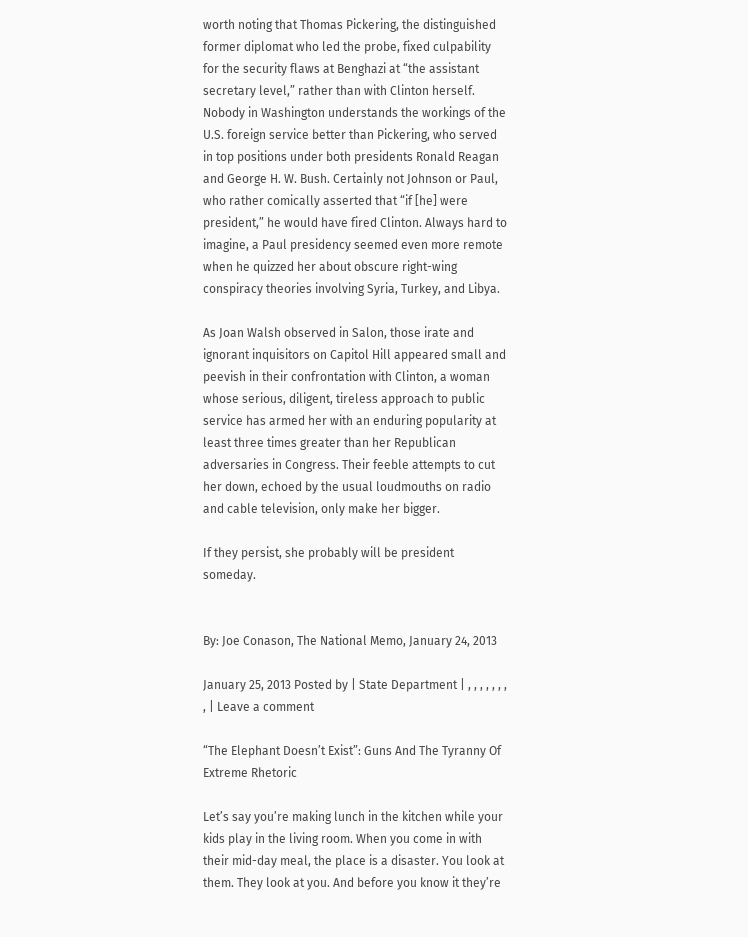worth noting that Thomas Pickering, the distinguished former diplomat who led the probe, fixed culpability for the security flaws at Benghazi at “the assistant secretary level,” rather than with Clinton herself. Nobody in Washington understands the workings of the U.S. foreign service better than Pickering, who served in top positions under both presidents Ronald Reagan and George H. W. Bush. Certainly not Johnson or Paul, who rather comically asserted that “if [he] were president,” he would have fired Clinton. Always hard to imagine, a Paul presidency seemed even more remote when he quizzed her about obscure right-wing conspiracy theories involving Syria, Turkey, and Libya.

As Joan Walsh observed in Salon, those irate and ignorant inquisitors on Capitol Hill appeared small and peevish in their confrontation with Clinton, a woman whose serious, diligent, tireless approach to public service has armed her with an enduring popularity at least three times greater than her Republican adversaries in Congress. Their feeble attempts to cut her down, echoed by the usual loudmouths on radio and cable television, only make her bigger.

If they persist, she probably will be president someday.


By: Joe Conason, The National Memo, January 24, 2013

January 25, 2013 Posted by | State Department | , , , , , , , , | Leave a comment

“The Elephant Doesn’t Exist”: Guns And The Tyranny Of Extreme Rhetoric

Let’s say you’re making lunch in the kitchen while your kids play in the living room. When you come in with their mid-day meal, the place is a disaster. You look at them. They look at you. And before you know it they’re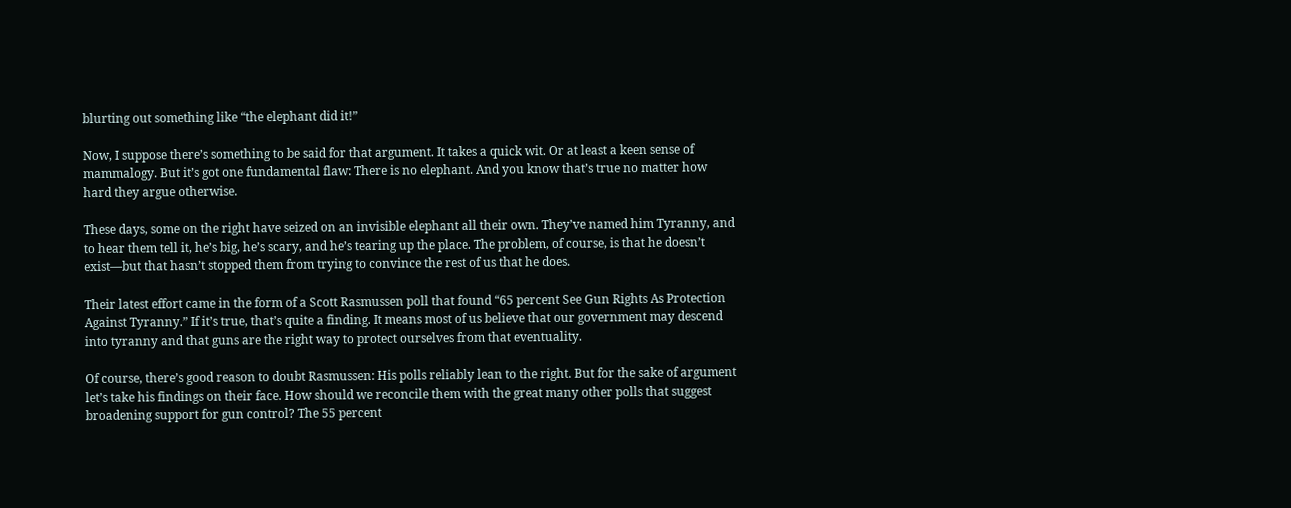blurting out something like “the elephant did it!”

Now, I suppose there’s something to be said for that argument. It takes a quick wit. Or at least a keen sense of mammalogy. But it’s got one fundamental flaw: There is no elephant. And you know that’s true no matter how hard they argue otherwise.

These days, some on the right have seized on an invisible elephant all their own. They’ve named him Tyranny, and to hear them tell it, he’s big, he’s scary, and he’s tearing up the place. The problem, of course, is that he doesn’t exist—but that hasn’t stopped them from trying to convince the rest of us that he does.

Their latest effort came in the form of a Scott Rasmussen poll that found “65 percent See Gun Rights As Protection Against Tyranny.” If it’s true, that’s quite a finding. It means most of us believe that our government may descend into tyranny and that guns are the right way to protect ourselves from that eventuality.

Of course, there’s good reason to doubt Rasmussen: His polls reliably lean to the right. But for the sake of argument let’s take his findings on their face. How should we reconcile them with the great many other polls that suggest broadening support for gun control? The 55 percent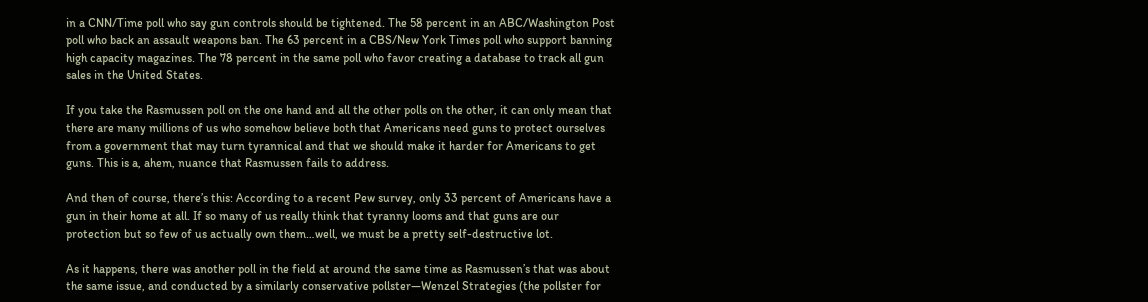in a CNN/Time poll who say gun controls should be tightened. The 58 percent in an ABC/Washington Post poll who back an assault weapons ban. The 63 percent in a CBS/New York Times poll who support banning high capacity magazines. The 78 percent in the same poll who favor creating a database to track all gun sales in the United States.

If you take the Rasmussen poll on the one hand and all the other polls on the other, it can only mean that there are many millions of us who somehow believe both that Americans need guns to protect ourselves from a government that may turn tyrannical and that we should make it harder for Americans to get guns. This is a, ahem, nuance that Rasmussen fails to address.

And then of course, there’s this: According to a recent Pew survey, only 33 percent of Americans have a gun in their home at all. If so many of us really think that tyranny looms and that guns are our protection but so few of us actually own them…well, we must be a pretty self-destructive lot.

As it happens, there was another poll in the field at around the same time as Rasmussen’s that was about the same issue, and conducted by a similarly conservative pollster—Wenzel Strategies (the pollster for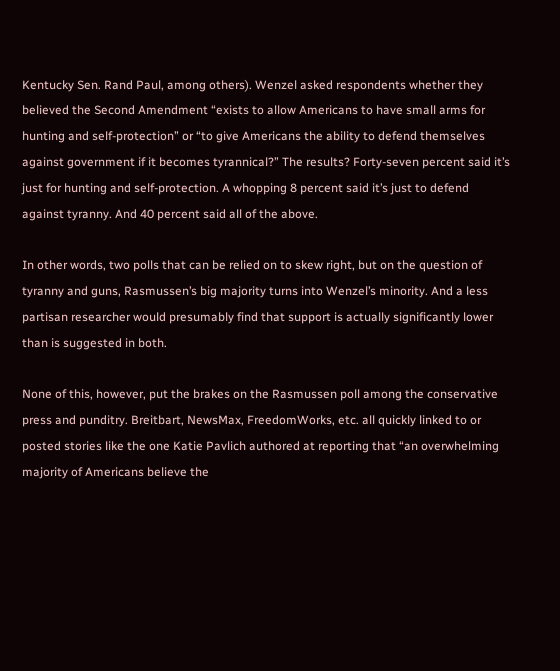Kentucky Sen. Rand Paul, among others). Wenzel asked respondents whether they believed the Second Amendment “exists to allow Americans to have small arms for hunting and self-protection” or “to give Americans the ability to defend themselves against government if it becomes tyrannical?” The results? Forty-seven percent said it’s just for hunting and self-protection. A whopping 8 percent said it’s just to defend against tyranny. And 40 percent said all of the above.

In other words, two polls that can be relied on to skew right, but on the question of tyranny and guns, Rasmussen’s big majority turns into Wenzel’s minority. And a less partisan researcher would presumably find that support is actually significantly lower than is suggested in both.

None of this, however, put the brakes on the Rasmussen poll among the conservative press and punditry. Breitbart, NewsMax, FreedomWorks, etc. all quickly linked to or posted stories like the one Katie Pavlich authored at reporting that “an overwhelming majority of Americans believe the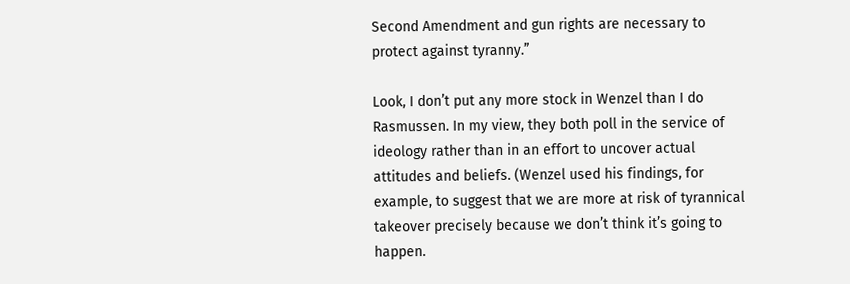Second Amendment and gun rights are necessary to protect against tyranny.”

Look, I don’t put any more stock in Wenzel than I do Rasmussen. In my view, they both poll in the service of ideology rather than in an effort to uncover actual attitudes and beliefs. (Wenzel used his findings, for example, to suggest that we are more at risk of tyrannical takeover precisely because we don’t think it’s going to happen.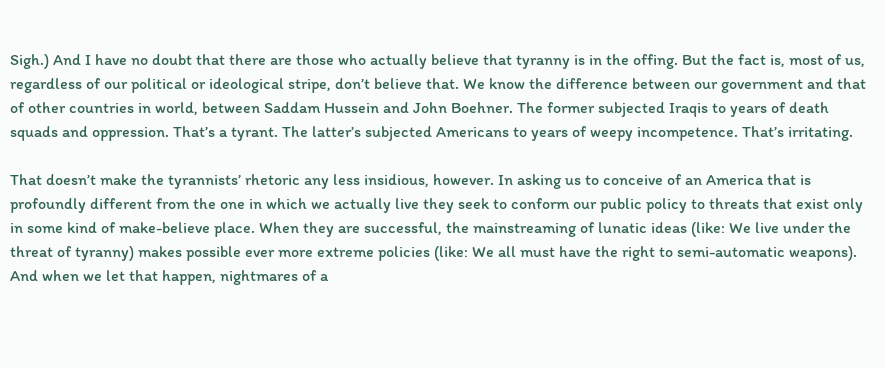Sigh.) And I have no doubt that there are those who actually believe that tyranny is in the offing. But the fact is, most of us, regardless of our political or ideological stripe, don’t believe that. We know the difference between our government and that of other countries in world, between Saddam Hussein and John Boehner. The former subjected Iraqis to years of death squads and oppression. That’s a tyrant. The latter’s subjected Americans to years of weepy incompetence. That’s irritating.

That doesn’t make the tyrannists’ rhetoric any less insidious, however. In asking us to conceive of an America that is profoundly different from the one in which we actually live they seek to conform our public policy to threats that exist only in some kind of make-believe place. When they are successful, the mainstreaming of lunatic ideas (like: We live under the threat of tyranny) makes possible ever more extreme policies (like: We all must have the right to semi-automatic weapons). And when we let that happen, nightmares of a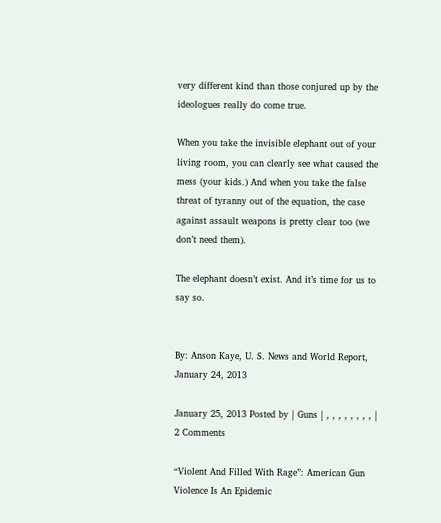very different kind than those conjured up by the ideologues really do come true.

When you take the invisible elephant out of your living room, you can clearly see what caused the mess (your kids.) And when you take the false threat of tyranny out of the equation, the case against assault weapons is pretty clear too (we don’t need them).

The elephant doesn’t exist. And it’s time for us to say so.


By: Anson Kaye, U. S. News and World Report, January 24, 2013

January 25, 2013 Posted by | Guns | , , , , , , , , | 2 Comments

“Violent And Filled With Rage”: American Gun Violence Is An Epidemic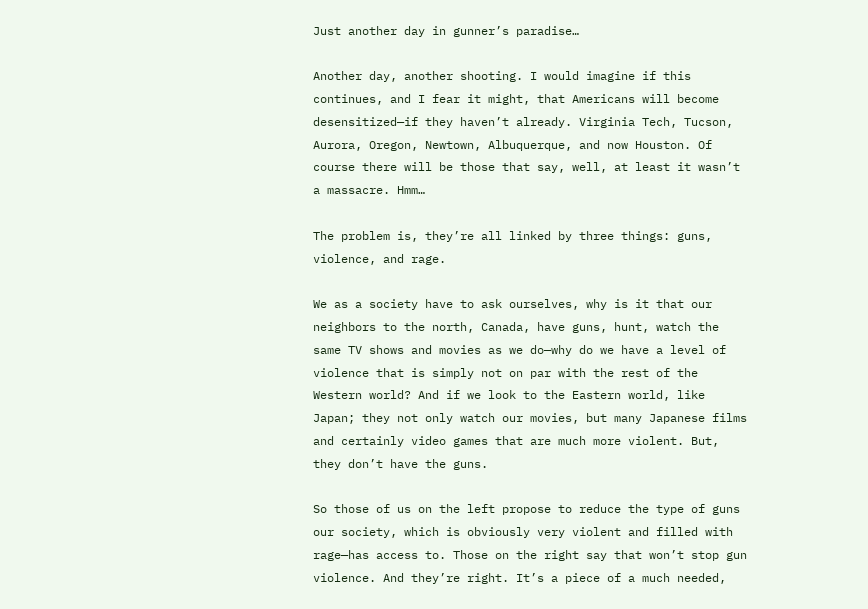Just another day in gunner’s paradise…

Another day, another shooting. I would imagine if this continues, and I fear it might, that Americans will become desensitized—if they haven’t already. Virginia Tech, Tucson, Aurora, Oregon, Newtown, Albuquerque, and now Houston. Of course there will be those that say, well, at least it wasn’t a massacre. Hmm…

The problem is, they’re all linked by three things: guns, violence, and rage.

We as a society have to ask ourselves, why is it that our neighbors to the north, Canada, have guns, hunt, watch the same TV shows and movies as we do—why do we have a level of violence that is simply not on par with the rest of the Western world? And if we look to the Eastern world, like Japan; they not only watch our movies, but many Japanese films and certainly video games that are much more violent. But, they don’t have the guns.

So those of us on the left propose to reduce the type of guns our society, which is obviously very violent and filled with rage—has access to. Those on the right say that won’t stop gun violence. And they’re right. It’s a piece of a much needed,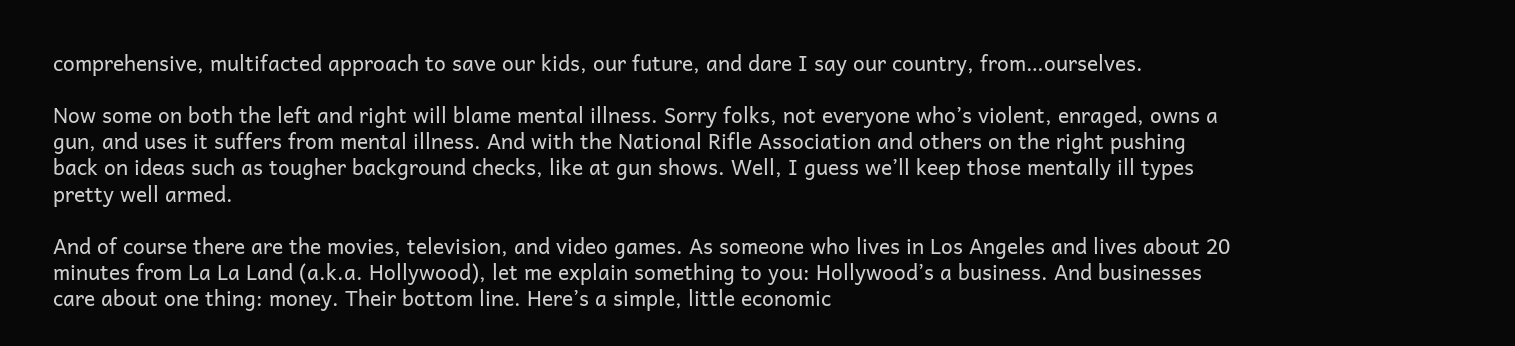comprehensive, multifacted approach to save our kids, our future, and dare I say our country, from…ourselves.

Now some on both the left and right will blame mental illness. Sorry folks, not everyone who’s violent, enraged, owns a gun, and uses it suffers from mental illness. And with the National Rifle Association and others on the right pushing back on ideas such as tougher background checks, like at gun shows. Well, I guess we’ll keep those mentally ill types pretty well armed.

And of course there are the movies, television, and video games. As someone who lives in Los Angeles and lives about 20 minutes from La La Land (a.k.a. Hollywood), let me explain something to you: Hollywood’s a business. And businesses care about one thing: money. Their bottom line. Here’s a simple, little economic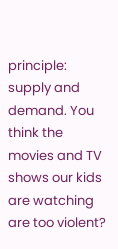principle: supply and demand. You think the movies and TV shows our kids are watching are too violent?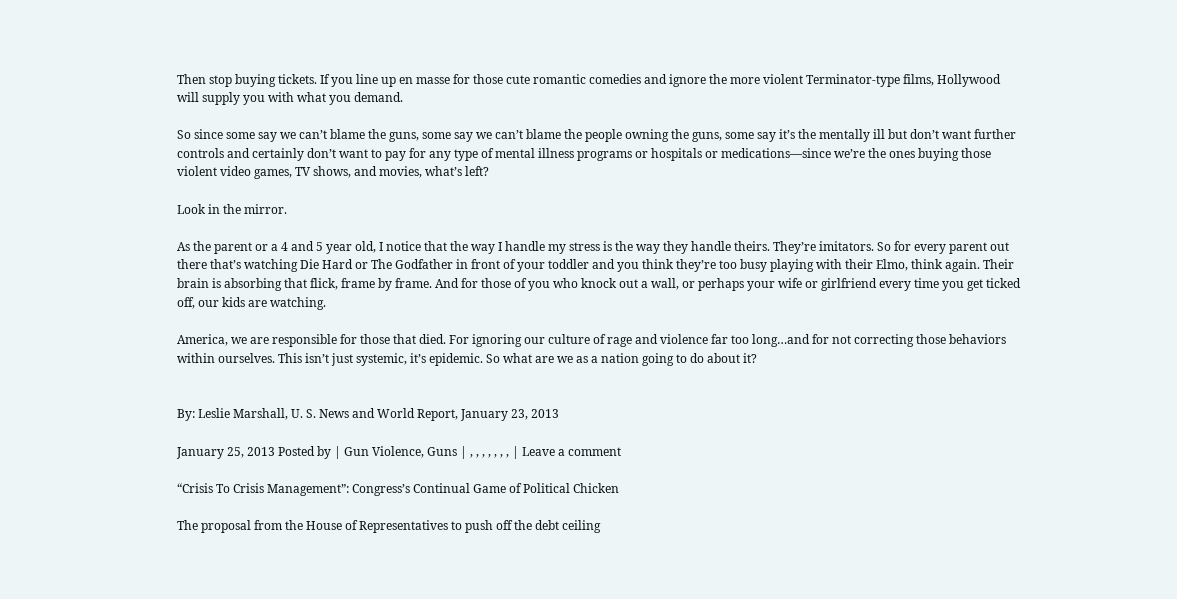Then stop buying tickets. If you line up en masse for those cute romantic comedies and ignore the more violent Terminator-type films, Hollywood will supply you with what you demand.

So since some say we can’t blame the guns, some say we can’t blame the people owning the guns, some say it’s the mentally ill but don’t want further controls and certainly don’t want to pay for any type of mental illness programs or hospitals or medications—since we’re the ones buying those violent video games, TV shows, and movies, what’s left?

Look in the mirror.

As the parent or a 4 and 5 year old, I notice that the way I handle my stress is the way they handle theirs. They’re imitators. So for every parent out there that’s watching Die Hard or The Godfather in front of your toddler and you think they’re too busy playing with their Elmo, think again. Their brain is absorbing that flick, frame by frame. And for those of you who knock out a wall, or perhaps your wife or girlfriend every time you get ticked off, our kids are watching.

America, we are responsible for those that died. For ignoring our culture of rage and violence far too long…and for not correcting those behaviors within ourselves. This isn’t just systemic, it’s epidemic. So what are we as a nation going to do about it?


By: Leslie Marshall, U. S. News and World Report, January 23, 2013

January 25, 2013 Posted by | Gun Violence, Guns | , , , , , , , | Leave a comment

“Crisis To Crisis Management”: Congress’s Continual Game of Political Chicken

The proposal from the House of Representatives to push off the debt ceiling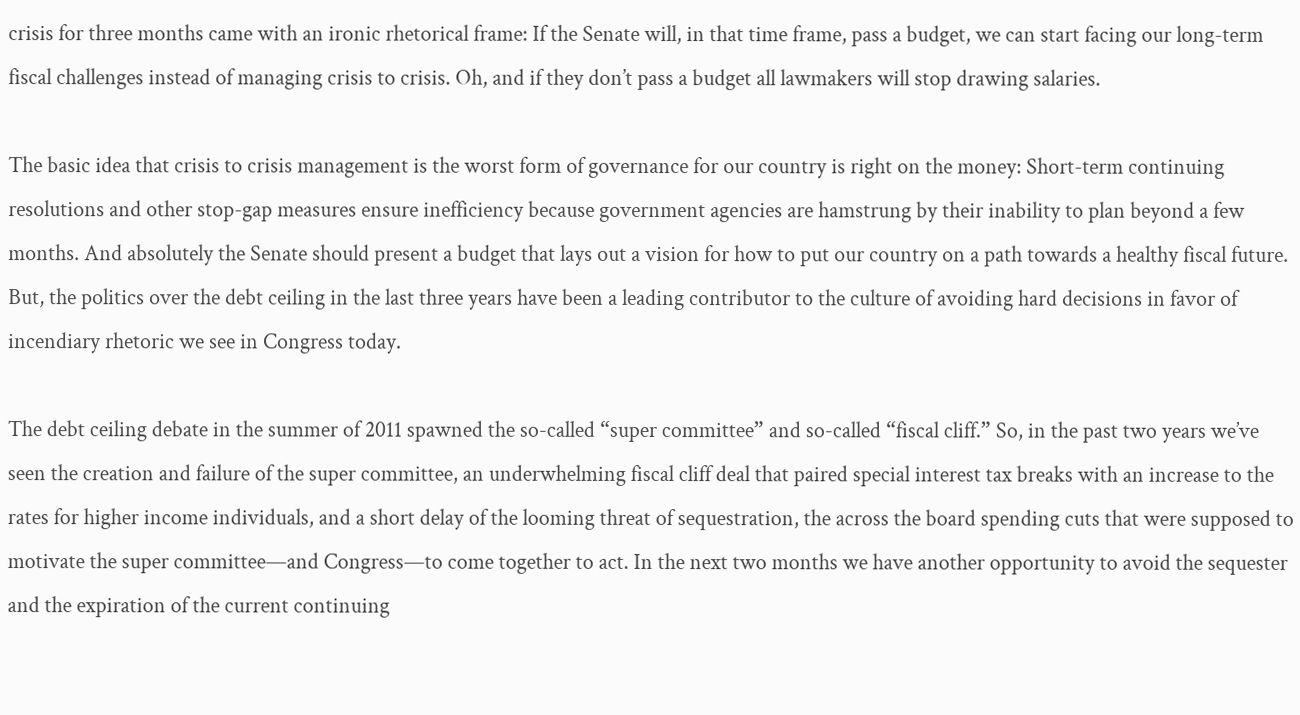crisis for three months came with an ironic rhetorical frame: If the Senate will, in that time frame, pass a budget, we can start facing our long-term fiscal challenges instead of managing crisis to crisis. Oh, and if they don’t pass a budget all lawmakers will stop drawing salaries.

The basic idea that crisis to crisis management is the worst form of governance for our country is right on the money: Short-term continuing resolutions and other stop-gap measures ensure inefficiency because government agencies are hamstrung by their inability to plan beyond a few months. And absolutely the Senate should present a budget that lays out a vision for how to put our country on a path towards a healthy fiscal future. But, the politics over the debt ceiling in the last three years have been a leading contributor to the culture of avoiding hard decisions in favor of incendiary rhetoric we see in Congress today.

The debt ceiling debate in the summer of 2011 spawned the so-called “super committee” and so-called “fiscal cliff.” So, in the past two years we’ve seen the creation and failure of the super committee, an underwhelming fiscal cliff deal that paired special interest tax breaks with an increase to the rates for higher income individuals, and a short delay of the looming threat of sequestration, the across the board spending cuts that were supposed to motivate the super committee—and Congress—to come together to act. In the next two months we have another opportunity to avoid the sequester and the expiration of the current continuing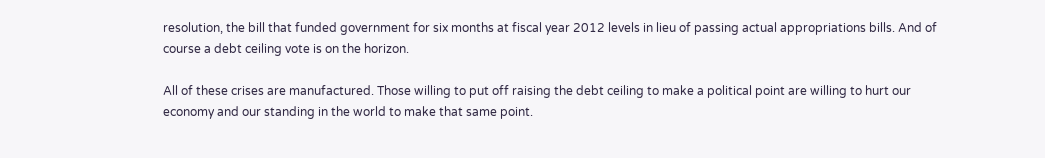resolution, the bill that funded government for six months at fiscal year 2012 levels in lieu of passing actual appropriations bills. And of course a debt ceiling vote is on the horizon.

All of these crises are manufactured. Those willing to put off raising the debt ceiling to make a political point are willing to hurt our economy and our standing in the world to make that same point.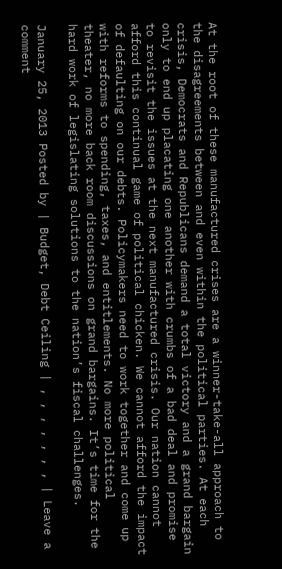At the root of these manufactured crises are a winner-take-all approach to the disagreements between and even within the political parties. At each crisis, Democrats and Republicans demand a total victory and a grand bargain only to end up placating one another with crumbs of a bad deal and promise to revisit the issues at the next manufactured crisis. Our nation cannot afford this continual game of political chicken. We cannot afford the impact of defaulting on our debts. Policymakers need to work together and come up with reforms to spending, taxes, and entitlements. No more political theater, no more back room discussions on grand bargains. It’s time for the hard work of legislating solutions to the nation’s fiscal challenges.

January 25, 2013 Posted by | Budget, Debt Ceiling | , , , , , , , | Leave a comment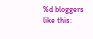%d bloggers like this: